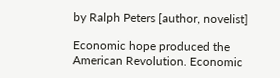by Ralph Peters [author, novelist]

Economic hope produced the American Revolution. Economic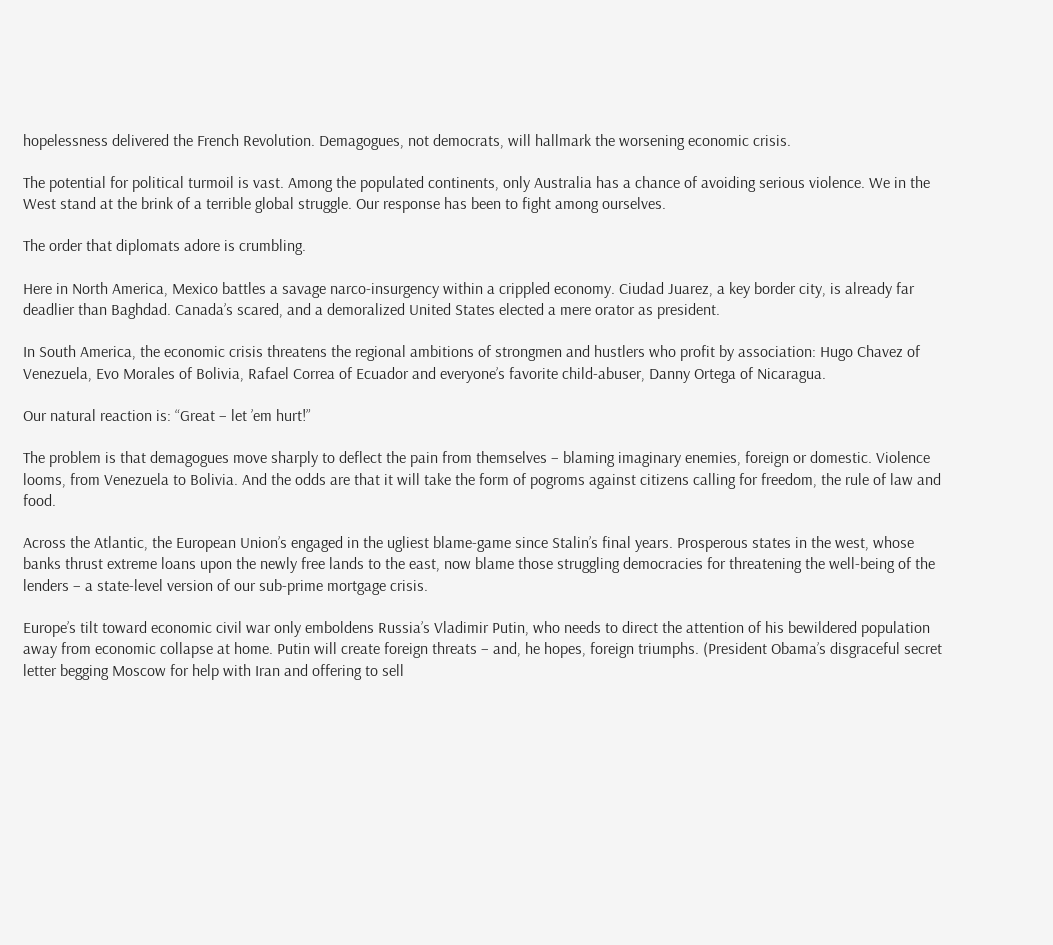hopelessness delivered the French Revolution. Demagogues, not democrats, will hallmark the worsening economic crisis.

The potential for political turmoil is vast. Among the populated continents, only Australia has a chance of avoiding serious violence. We in the West stand at the brink of a terrible global struggle. Our response has been to fight among ourselves.

The order that diplomats adore is crumbling.

Here in North America, Mexico battles a savage narco-insurgency within a crippled economy. Ciudad Juarez, a key border city, is already far deadlier than Baghdad. Canada’s scared, and a demoralized United States elected a mere orator as president.

In South America, the economic crisis threatens the regional ambitions of strongmen and hustlers who profit by association: Hugo Chavez of Venezuela, Evo Morales of Bolivia, Rafael Correa of Ecuador and everyone’s favorite child-abuser, Danny Ortega of Nicaragua.

Our natural reaction is: “Great – let ’em hurt!”

The problem is that demagogues move sharply to deflect the pain from themselves – blaming imaginary enemies, foreign or domestic. Violence looms, from Venezuela to Bolivia. And the odds are that it will take the form of pogroms against citizens calling for freedom, the rule of law and food.

Across the Atlantic, the European Union’s engaged in the ugliest blame-game since Stalin’s final years. Prosperous states in the west, whose banks thrust extreme loans upon the newly free lands to the east, now blame those struggling democracies for threatening the well-being of the lenders – a state-level version of our sub-prime mortgage crisis.

Europe’s tilt toward economic civil war only emboldens Russia’s Vladimir Putin, who needs to direct the attention of his bewildered population away from economic collapse at home. Putin will create foreign threats – and, he hopes, foreign triumphs. (President Obama’s disgraceful secret letter begging Moscow for help with Iran and offering to sell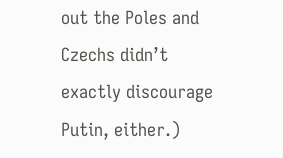out the Poles and Czechs didn’t exactly discourage Putin, either.)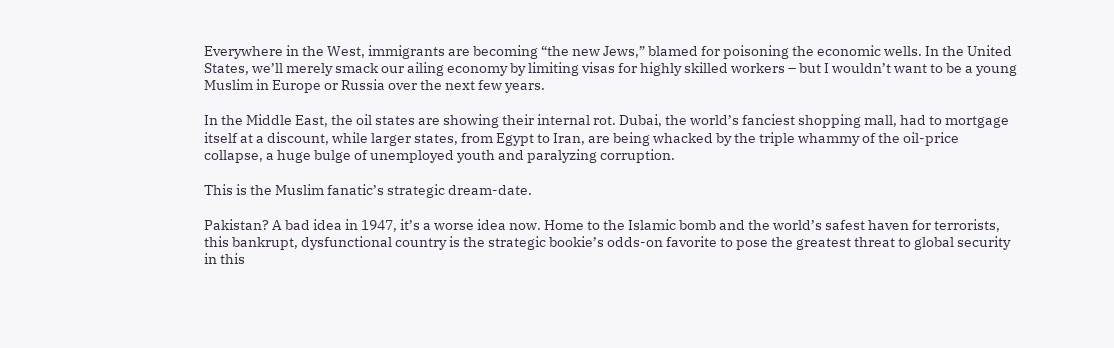Everywhere in the West, immigrants are becoming “the new Jews,” blamed for poisoning the economic wells. In the United States, we’ll merely smack our ailing economy by limiting visas for highly skilled workers – but I wouldn’t want to be a young Muslim in Europe or Russia over the next few years.

In the Middle East, the oil states are showing their internal rot. Dubai, the world’s fanciest shopping mall, had to mortgage itself at a discount, while larger states, from Egypt to Iran, are being whacked by the triple whammy of the oil-price collapse, a huge bulge of unemployed youth and paralyzing corruption.

This is the Muslim fanatic’s strategic dream-date.

Pakistan? A bad idea in 1947, it’s a worse idea now. Home to the Islamic bomb and the world’s safest haven for terrorists, this bankrupt, dysfunctional country is the strategic bookie’s odds-on favorite to pose the greatest threat to global security in this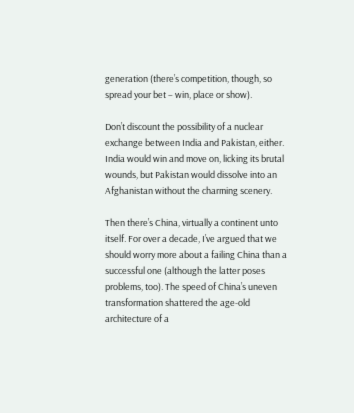generation (there’s competition, though, so spread your bet – win, place or show).

Don’t discount the possibility of a nuclear exchange between India and Pakistan, either. India would win and move on, licking its brutal wounds, but Pakistan would dissolve into an Afghanistan without the charming scenery.

Then there’s China, virtually a continent unto itself. For over a decade, I’ve argued that we should worry more about a failing China than a successful one (although the latter poses problems, too). The speed of China’s uneven transformation shattered the age-old architecture of a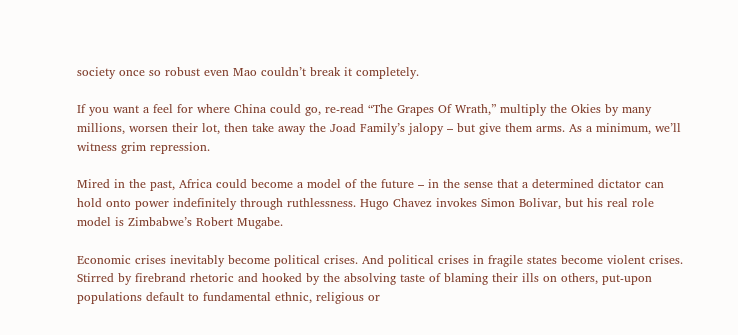society once so robust even Mao couldn’t break it completely.

If you want a feel for where China could go, re-read “The Grapes Of Wrath,” multiply the Okies by many millions, worsen their lot, then take away the Joad Family’s jalopy – but give them arms. As a minimum, we’ll witness grim repression.

Mired in the past, Africa could become a model of the future – in the sense that a determined dictator can hold onto power indefinitely through ruthlessness. Hugo Chavez invokes Simon Bolivar, but his real role model is Zimbabwe’s Robert Mugabe.

Economic crises inevitably become political crises. And political crises in fragile states become violent crises. Stirred by firebrand rhetoric and hooked by the absolving taste of blaming their ills on others, put-upon populations default to fundamental ethnic, religious or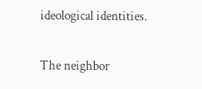ideological identities.

The neighbor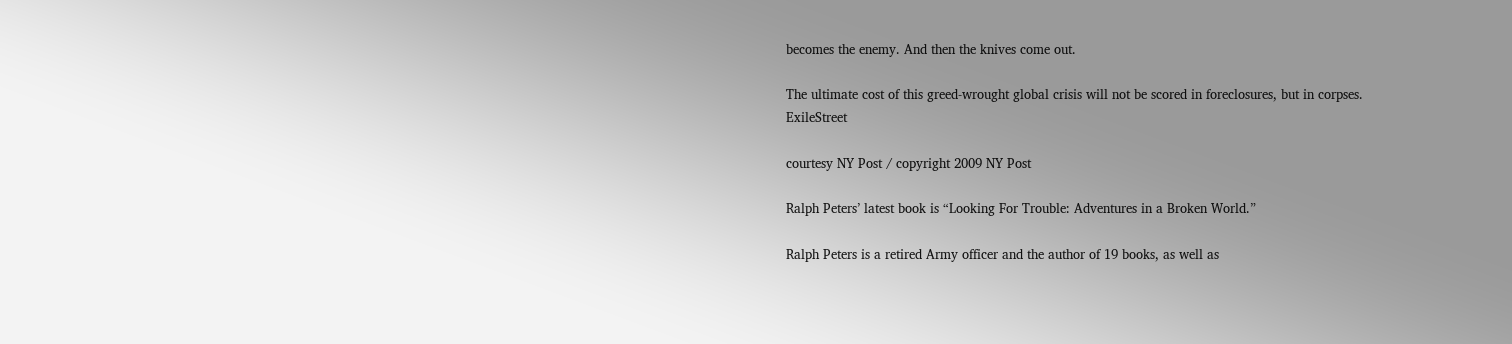becomes the enemy. And then the knives come out.

The ultimate cost of this greed-wrought global crisis will not be scored in foreclosures, but in corpses. ExileStreet

courtesy NY Post / copyright 2009 NY Post

Ralph Peters’ latest book is “Looking For Trouble: Adventures in a Broken World.”

Ralph Peters is a retired Army officer and the author of 19 books, as well as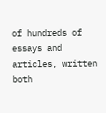of hundreds of essays and articles, written both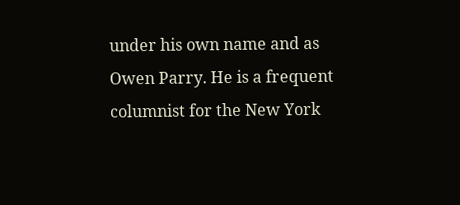under his own name and as Owen Parry. He is a frequent columnist for the New York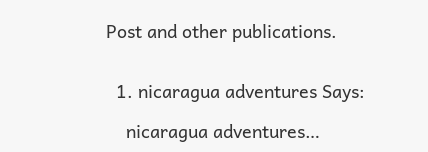Post and other publications.


  1. nicaragua adventures Says:

    nicaragua adventures…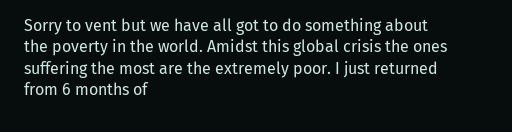Sorry to vent but we have all got to do something about the poverty in the world. Amidst this global crisis the ones suffering the most are the extremely poor. I just returned from 6 months of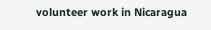volunteer work in Nicaragua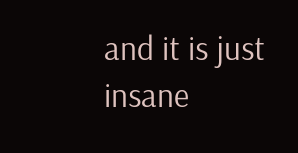and it is just insane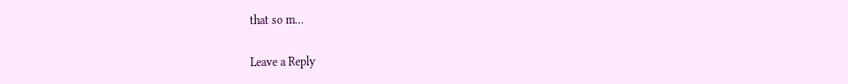that so m…

Leave a Reply